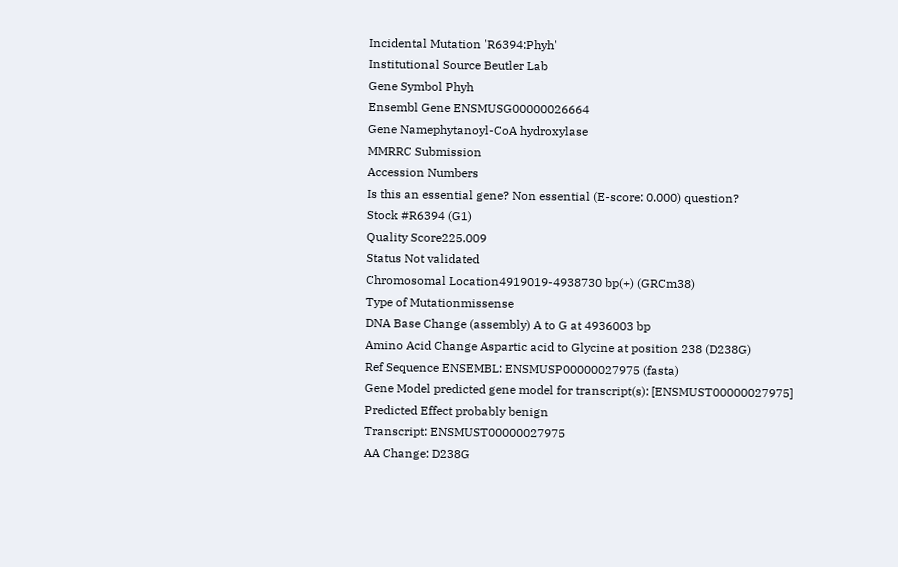Incidental Mutation 'R6394:Phyh'
Institutional Source Beutler Lab
Gene Symbol Phyh
Ensembl Gene ENSMUSG00000026664
Gene Namephytanoyl-CoA hydroxylase
MMRRC Submission
Accession Numbers
Is this an essential gene? Non essential (E-score: 0.000) question?
Stock #R6394 (G1)
Quality Score225.009
Status Not validated
Chromosomal Location4919019-4938730 bp(+) (GRCm38)
Type of Mutationmissense
DNA Base Change (assembly) A to G at 4936003 bp
Amino Acid Change Aspartic acid to Glycine at position 238 (D238G)
Ref Sequence ENSEMBL: ENSMUSP00000027975 (fasta)
Gene Model predicted gene model for transcript(s): [ENSMUST00000027975]
Predicted Effect probably benign
Transcript: ENSMUST00000027975
AA Change: D238G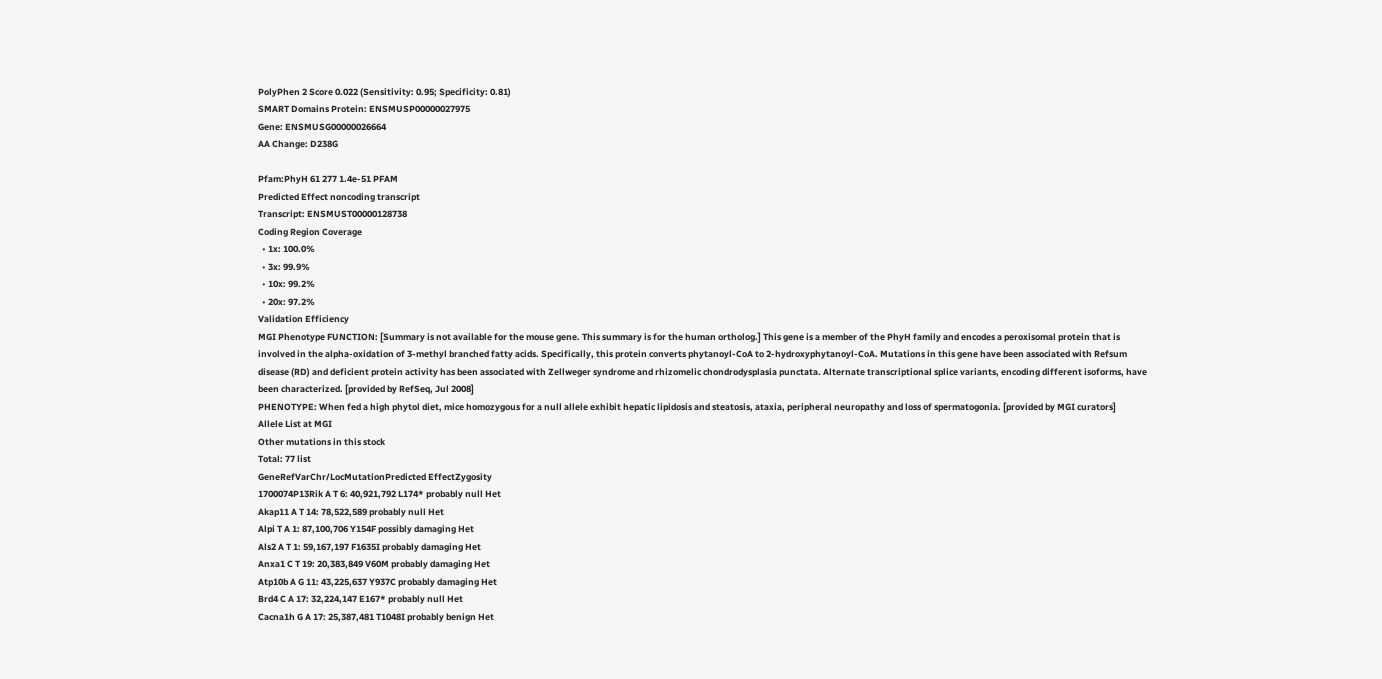PolyPhen 2 Score 0.022 (Sensitivity: 0.95; Specificity: 0.81)
SMART Domains Protein: ENSMUSP00000027975
Gene: ENSMUSG00000026664
AA Change: D238G

Pfam:PhyH 61 277 1.4e-51 PFAM
Predicted Effect noncoding transcript
Transcript: ENSMUST00000128738
Coding Region Coverage
  • 1x: 100.0%
  • 3x: 99.9%
  • 10x: 99.2%
  • 20x: 97.2%
Validation Efficiency
MGI Phenotype FUNCTION: [Summary is not available for the mouse gene. This summary is for the human ortholog.] This gene is a member of the PhyH family and encodes a peroxisomal protein that is involved in the alpha-oxidation of 3-methyl branched fatty acids. Specifically, this protein converts phytanoyl-CoA to 2-hydroxyphytanoyl-CoA. Mutations in this gene have been associated with Refsum disease (RD) and deficient protein activity has been associated with Zellweger syndrome and rhizomelic chondrodysplasia punctata. Alternate transcriptional splice variants, encoding different isoforms, have been characterized. [provided by RefSeq, Jul 2008]
PHENOTYPE: When fed a high phytol diet, mice homozygous for a null allele exhibit hepatic lipidosis and steatosis, ataxia, peripheral neuropathy and loss of spermatogonia. [provided by MGI curators]
Allele List at MGI
Other mutations in this stock
Total: 77 list
GeneRefVarChr/LocMutationPredicted EffectZygosity
1700074P13Rik A T 6: 40,921,792 L174* probably null Het
Akap11 A T 14: 78,522,589 probably null Het
Alpi T A 1: 87,100,706 Y154F possibly damaging Het
Als2 A T 1: 59,167,197 F1635I probably damaging Het
Anxa1 C T 19: 20,383,849 V60M probably damaging Het
Atp10b A G 11: 43,225,637 Y937C probably damaging Het
Brd4 C A 17: 32,224,147 E167* probably null Het
Cacna1h G A 17: 25,387,481 T1048I probably benign Het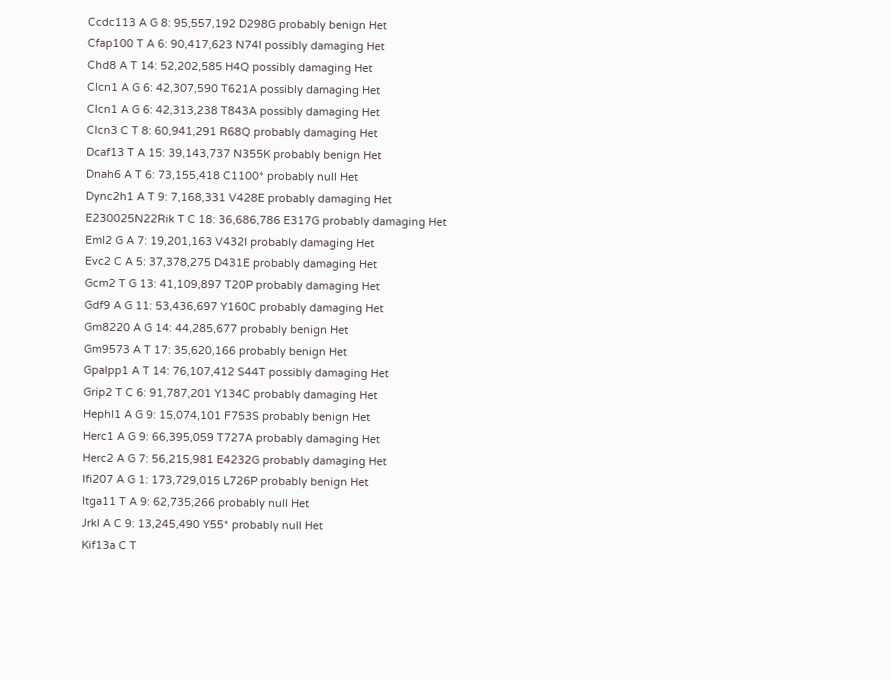Ccdc113 A G 8: 95,557,192 D298G probably benign Het
Cfap100 T A 6: 90,417,623 N74I possibly damaging Het
Chd8 A T 14: 52,202,585 H4Q possibly damaging Het
Clcn1 A G 6: 42,307,590 T621A possibly damaging Het
Clcn1 A G 6: 42,313,238 T843A possibly damaging Het
Clcn3 C T 8: 60,941,291 R68Q probably damaging Het
Dcaf13 T A 15: 39,143,737 N355K probably benign Het
Dnah6 A T 6: 73,155,418 C1100* probably null Het
Dync2h1 A T 9: 7,168,331 V428E probably damaging Het
E230025N22Rik T C 18: 36,686,786 E317G probably damaging Het
Eml2 G A 7: 19,201,163 V432I probably damaging Het
Evc2 C A 5: 37,378,275 D431E probably damaging Het
Gcm2 T G 13: 41,109,897 T20P probably damaging Het
Gdf9 A G 11: 53,436,697 Y160C probably damaging Het
Gm8220 A G 14: 44,285,677 probably benign Het
Gm9573 A T 17: 35,620,166 probably benign Het
Gpalpp1 A T 14: 76,107,412 S44T possibly damaging Het
Grip2 T C 6: 91,787,201 Y134C probably damaging Het
Hephl1 A G 9: 15,074,101 F753S probably benign Het
Herc1 A G 9: 66,395,059 T727A probably damaging Het
Herc2 A G 7: 56,215,981 E4232G probably damaging Het
Ifi207 A G 1: 173,729,015 L726P probably benign Het
Itga11 T A 9: 62,735,266 probably null Het
Jrkl A C 9: 13,245,490 Y55* probably null Het
Kif13a C T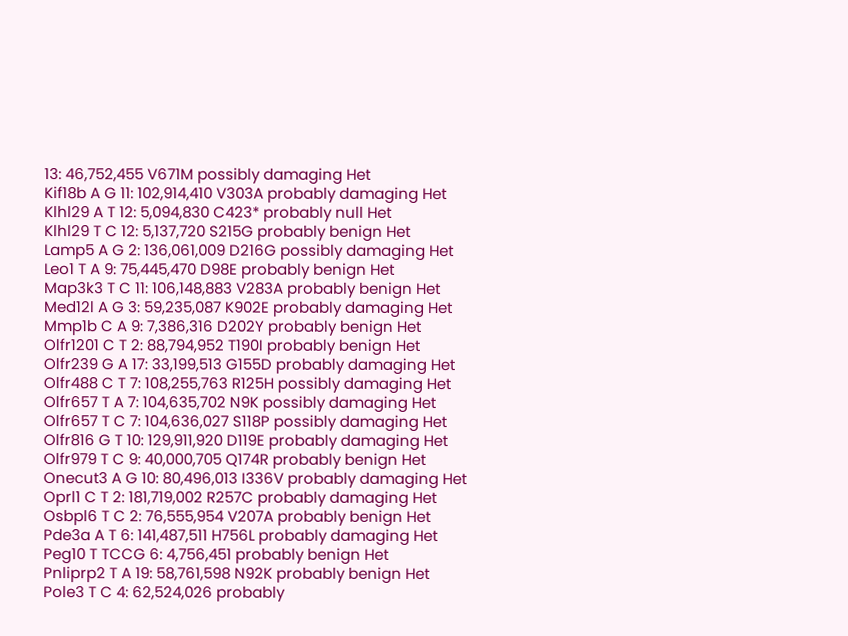13: 46,752,455 V671M possibly damaging Het
Kif18b A G 11: 102,914,410 V303A probably damaging Het
Klhl29 A T 12: 5,094,830 C423* probably null Het
Klhl29 T C 12: 5,137,720 S215G probably benign Het
Lamp5 A G 2: 136,061,009 D216G possibly damaging Het
Leo1 T A 9: 75,445,470 D98E probably benign Het
Map3k3 T C 11: 106,148,883 V283A probably benign Het
Med12l A G 3: 59,235,087 K902E probably damaging Het
Mmp1b C A 9: 7,386,316 D202Y probably benign Het
Olfr1201 C T 2: 88,794,952 T190I probably benign Het
Olfr239 G A 17: 33,199,513 G155D probably damaging Het
Olfr488 C T 7: 108,255,763 R125H possibly damaging Het
Olfr657 T A 7: 104,635,702 N9K possibly damaging Het
Olfr657 T C 7: 104,636,027 S118P possibly damaging Het
Olfr816 G T 10: 129,911,920 D119E probably damaging Het
Olfr979 T C 9: 40,000,705 Q174R probably benign Het
Onecut3 A G 10: 80,496,013 I336V probably damaging Het
Oprl1 C T 2: 181,719,002 R257C probably damaging Het
Osbpl6 T C 2: 76,555,954 V207A probably benign Het
Pde3a A T 6: 141,487,511 H756L probably damaging Het
Peg10 T TCCG 6: 4,756,451 probably benign Het
Pnliprp2 T A 19: 58,761,598 N92K probably benign Het
Pole3 T C 4: 62,524,026 probably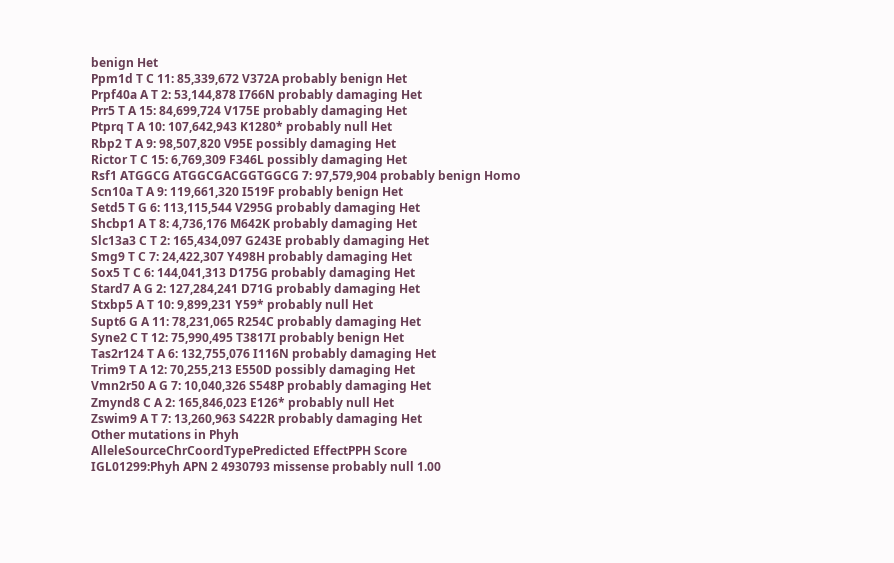benign Het
Ppm1d T C 11: 85,339,672 V372A probably benign Het
Prpf40a A T 2: 53,144,878 I766N probably damaging Het
Prr5 T A 15: 84,699,724 V175E probably damaging Het
Ptprq T A 10: 107,642,943 K1280* probably null Het
Rbp2 T A 9: 98,507,820 V95E possibly damaging Het
Rictor T C 15: 6,769,309 F346L possibly damaging Het
Rsf1 ATGGCG ATGGCGACGGTGGCG 7: 97,579,904 probably benign Homo
Scn10a T A 9: 119,661,320 I519F probably benign Het
Setd5 T G 6: 113,115,544 V295G probably damaging Het
Shcbp1 A T 8: 4,736,176 M642K probably damaging Het
Slc13a3 C T 2: 165,434,097 G243E probably damaging Het
Smg9 T C 7: 24,422,307 Y498H probably damaging Het
Sox5 T C 6: 144,041,313 D175G probably damaging Het
Stard7 A G 2: 127,284,241 D71G probably damaging Het
Stxbp5 A T 10: 9,899,231 Y59* probably null Het
Supt6 G A 11: 78,231,065 R254C probably damaging Het
Syne2 C T 12: 75,990,495 T3817I probably benign Het
Tas2r124 T A 6: 132,755,076 I116N probably damaging Het
Trim9 T A 12: 70,255,213 E550D possibly damaging Het
Vmn2r50 A G 7: 10,040,326 S548P probably damaging Het
Zmynd8 C A 2: 165,846,023 E126* probably null Het
Zswim9 A T 7: 13,260,963 S422R probably damaging Het
Other mutations in Phyh
AlleleSourceChrCoordTypePredicted EffectPPH Score
IGL01299:Phyh APN 2 4930793 missense probably null 1.00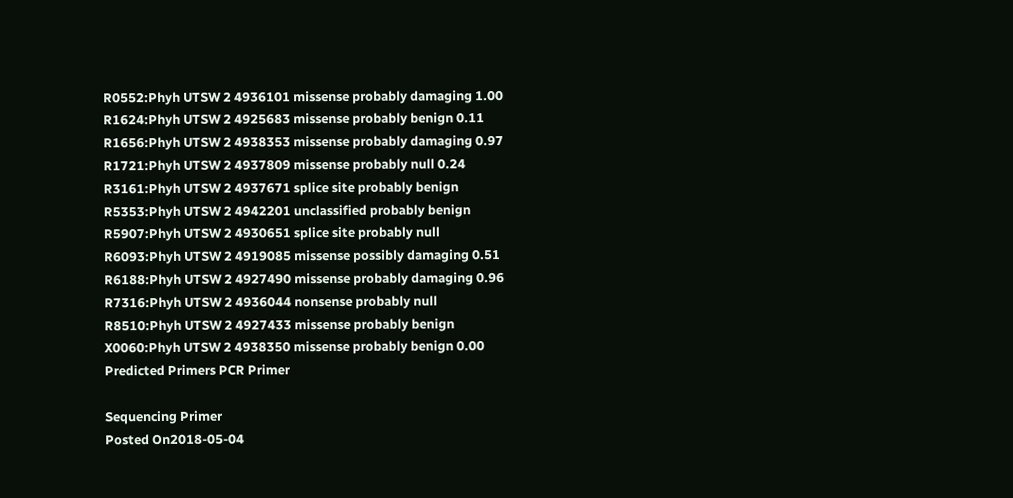R0552:Phyh UTSW 2 4936101 missense probably damaging 1.00
R1624:Phyh UTSW 2 4925683 missense probably benign 0.11
R1656:Phyh UTSW 2 4938353 missense probably damaging 0.97
R1721:Phyh UTSW 2 4937809 missense probably null 0.24
R3161:Phyh UTSW 2 4937671 splice site probably benign
R5353:Phyh UTSW 2 4942201 unclassified probably benign
R5907:Phyh UTSW 2 4930651 splice site probably null
R6093:Phyh UTSW 2 4919085 missense possibly damaging 0.51
R6188:Phyh UTSW 2 4927490 missense probably damaging 0.96
R7316:Phyh UTSW 2 4936044 nonsense probably null
R8510:Phyh UTSW 2 4927433 missense probably benign
X0060:Phyh UTSW 2 4938350 missense probably benign 0.00
Predicted Primers PCR Primer

Sequencing Primer
Posted On2018-05-04